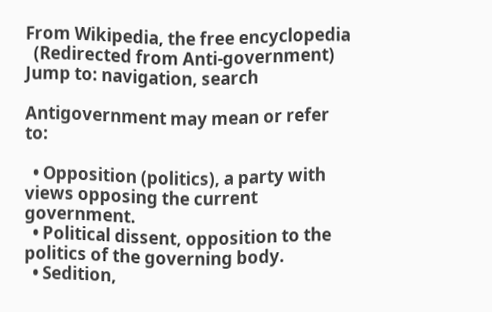From Wikipedia, the free encyclopedia
  (Redirected from Anti-government)
Jump to: navigation, search

Antigovernment may mean or refer to:

  • Opposition (politics), a party with views opposing the current government.
  • Political dissent, opposition to the politics of the governing body.
  • Sedition,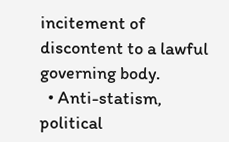incitement of discontent to a lawful governing body.
  • Anti-statism, political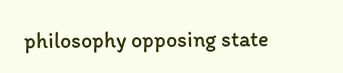philosophy opposing state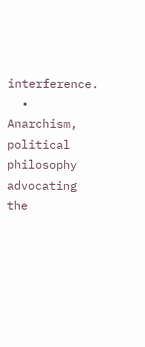interference.
  • Anarchism, political philosophy advocating the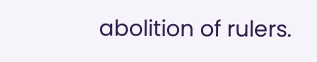abolition of rulers.